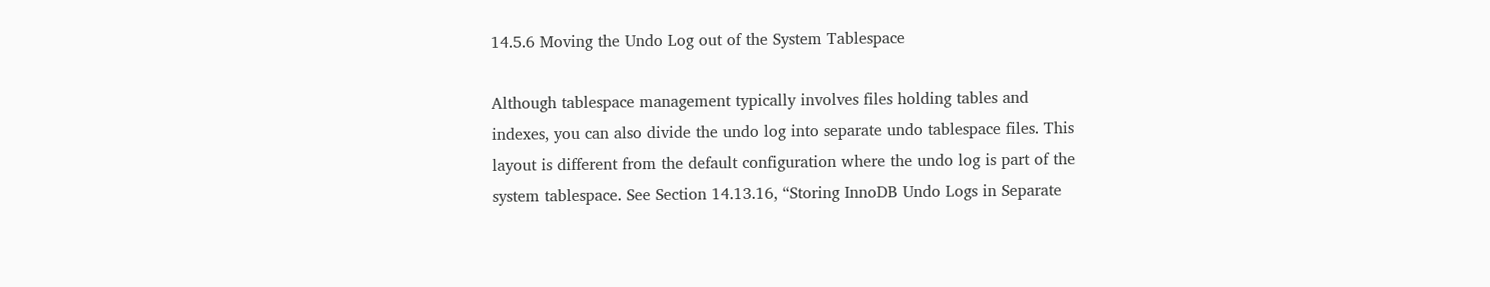14.5.6 Moving the Undo Log out of the System Tablespace

Although tablespace management typically involves files holding tables and indexes, you can also divide the undo log into separate undo tablespace files. This layout is different from the default configuration where the undo log is part of the system tablespace. See Section 14.13.16, “Storing InnoDB Undo Logs in Separate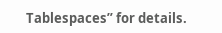Tablespaces” for details.